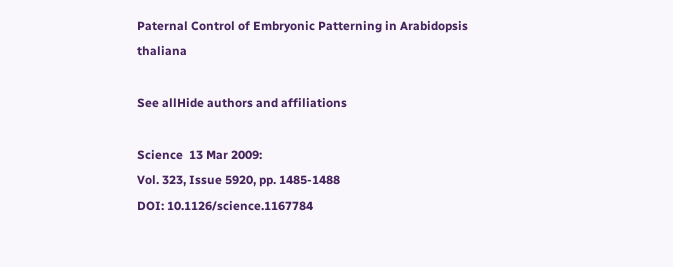Paternal Control of Embryonic Patterning in Arabidopsis thaliana

See allHide authors and affiliations

Science  13 Mar 2009:
Vol. 323, Issue 5920, pp. 1485-1488
DOI: 10.1126/science.1167784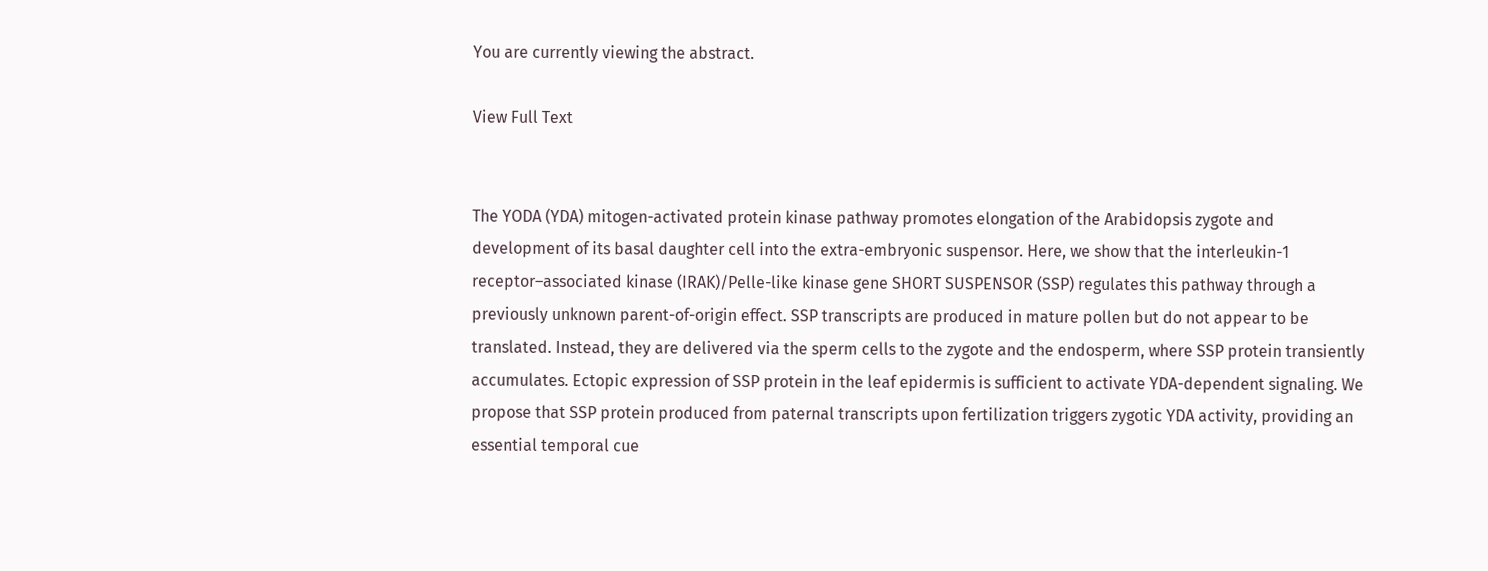You are currently viewing the abstract.

View Full Text


The YODA (YDA) mitogen-activated protein kinase pathway promotes elongation of the Arabidopsis zygote and development of its basal daughter cell into the extra-embryonic suspensor. Here, we show that the interleukin-1 receptor–associated kinase (IRAK)/Pelle-like kinase gene SHORT SUSPENSOR (SSP) regulates this pathway through a previously unknown parent-of-origin effect. SSP transcripts are produced in mature pollen but do not appear to be translated. Instead, they are delivered via the sperm cells to the zygote and the endosperm, where SSP protein transiently accumulates. Ectopic expression of SSP protein in the leaf epidermis is sufficient to activate YDA-dependent signaling. We propose that SSP protein produced from paternal transcripts upon fertilization triggers zygotic YDA activity, providing an essential temporal cue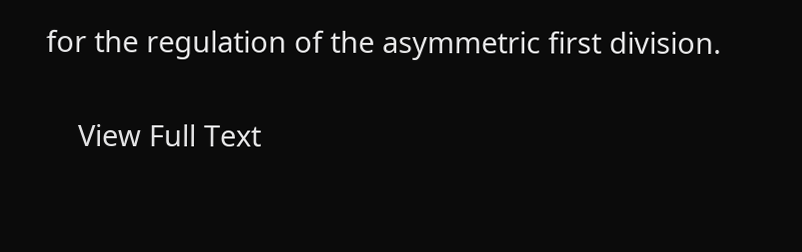for the regulation of the asymmetric first division.

    View Full Text